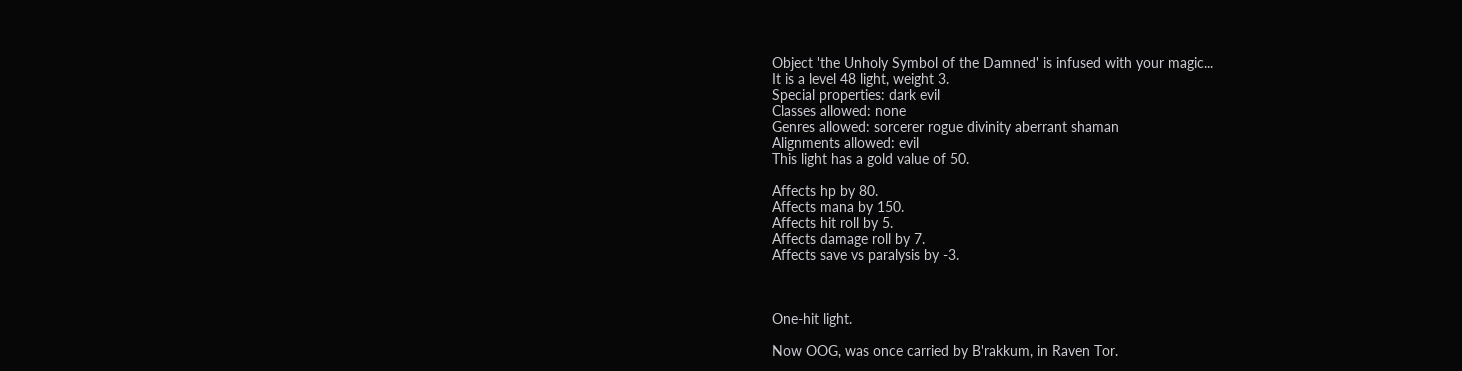Object 'the Unholy Symbol of the Damned' is infused with your magic...
It is a level 48 light, weight 3.
Special properties: dark evil
Classes allowed: none
Genres allowed: sorcerer rogue divinity aberrant shaman
Alignments allowed: evil
This light has a gold value of 50.

Affects hp by 80.
Affects mana by 150.
Affects hit roll by 5.
Affects damage roll by 7.
Affects save vs paralysis by -3.



One-hit light.

Now OOG, was once carried by B'rakkum, in Raven Tor.